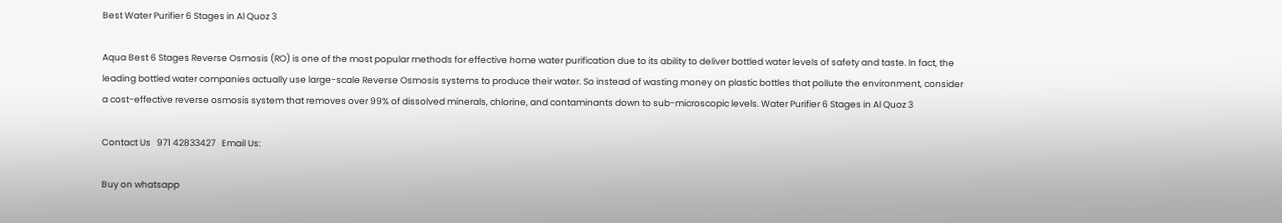Best Water Purifier 6 Stages in Al Quoz 3

Aqua Best 6 Stages Reverse Osmosis (RO) is one of the most popular methods for effective home water purification due to its ability to deliver bottled water levels of safety and taste. In fact, the leading bottled water companies actually use large-scale Reverse Osmosis systems to produce their water. So instead of wasting money on plastic bottles that pollute the environment, consider a cost-effective reverse osmosis system that removes over 99% of dissolved minerals, chlorine, and contaminants down to sub-microscopic levels. Water Purifier 6 Stages in Al Quoz 3

Contact Us   971 42833427   Email Us:

Buy on whatsapp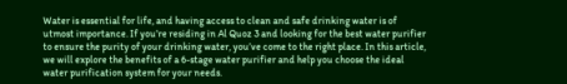Water is essential for life, and having access to clean and safe drinking water is of utmost importance. If you’re residing in Al Quoz 3 and looking for the best water purifier to ensure the purity of your drinking water, you’ve come to the right place. In this article, we will explore the benefits of a 6-stage water purifier and help you choose the ideal water purification system for your needs.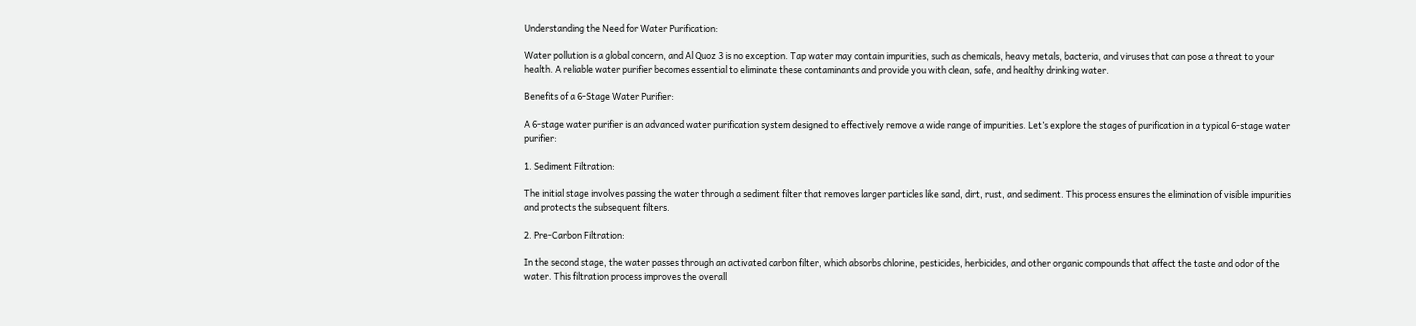Understanding the Need for Water Purification:

Water pollution is a global concern, and Al Quoz 3 is no exception. Tap water may contain impurities, such as chemicals, heavy metals, bacteria, and viruses that can pose a threat to your health. A reliable water purifier becomes essential to eliminate these contaminants and provide you with clean, safe, and healthy drinking water.

Benefits of a 6-Stage Water Purifier:

A 6-stage water purifier is an advanced water purification system designed to effectively remove a wide range of impurities. Let’s explore the stages of purification in a typical 6-stage water purifier:

1. Sediment Filtration:

The initial stage involves passing the water through a sediment filter that removes larger particles like sand, dirt, rust, and sediment. This process ensures the elimination of visible impurities and protects the subsequent filters.

2. Pre-Carbon Filtration:

In the second stage, the water passes through an activated carbon filter, which absorbs chlorine, pesticides, herbicides, and other organic compounds that affect the taste and odor of the water. This filtration process improves the overall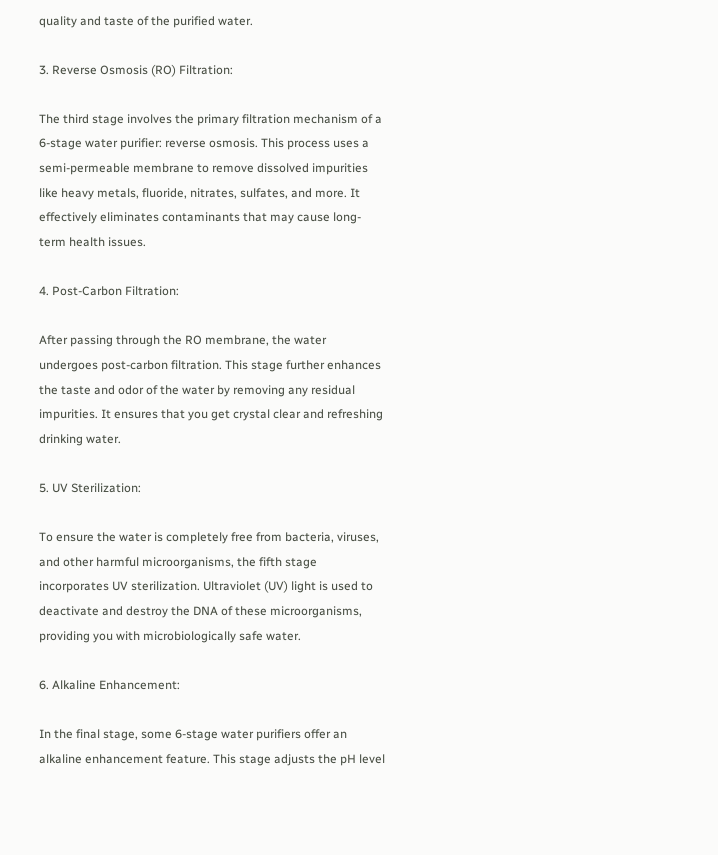quality and taste of the purified water.

3. Reverse Osmosis (RO) Filtration:

The third stage involves the primary filtration mechanism of a 6-stage water purifier: reverse osmosis. This process uses a semi-permeable membrane to remove dissolved impurities like heavy metals, fluoride, nitrates, sulfates, and more. It effectively eliminates contaminants that may cause long-term health issues.

4. Post-Carbon Filtration:

After passing through the RO membrane, the water undergoes post-carbon filtration. This stage further enhances the taste and odor of the water by removing any residual impurities. It ensures that you get crystal clear and refreshing drinking water.

5. UV Sterilization:

To ensure the water is completely free from bacteria, viruses, and other harmful microorganisms, the fifth stage incorporates UV sterilization. Ultraviolet (UV) light is used to deactivate and destroy the DNA of these microorganisms, providing you with microbiologically safe water.

6. Alkaline Enhancement:

In the final stage, some 6-stage water purifiers offer an alkaline enhancement feature. This stage adjusts the pH level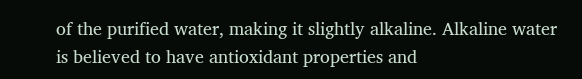of the purified water, making it slightly alkaline. Alkaline water is believed to have antioxidant properties and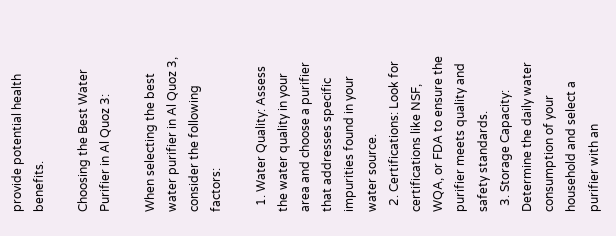provide potential health benefits.

Choosing the Best Water Purifier in Al Quoz 3:

When selecting the best water purifier in Al Quoz 3, consider the following factors:

  1. Water Quality: Assess the water quality in your area and choose a purifier that addresses specific impurities found in your water source.
  2. Certifications: Look for certifications like NSF, WQA, or FDA to ensure the purifier meets quality and safety standards.
  3. Storage Capacity: Determine the daily water consumption of your household and select a purifier with an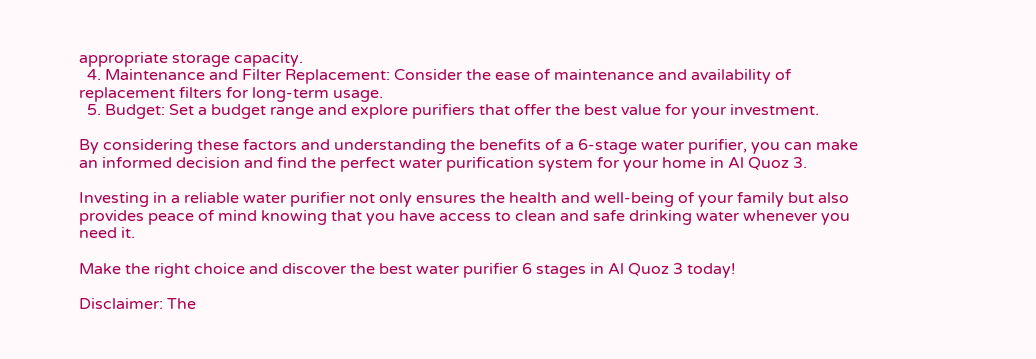appropriate storage capacity.
  4. Maintenance and Filter Replacement: Consider the ease of maintenance and availability of replacement filters for long-term usage.
  5. Budget: Set a budget range and explore purifiers that offer the best value for your investment.

By considering these factors and understanding the benefits of a 6-stage water purifier, you can make an informed decision and find the perfect water purification system for your home in Al Quoz 3.

Investing in a reliable water purifier not only ensures the health and well-being of your family but also provides peace of mind knowing that you have access to clean and safe drinking water whenever you need it.

Make the right choice and discover the best water purifier 6 stages in Al Quoz 3 today!

Disclaimer: The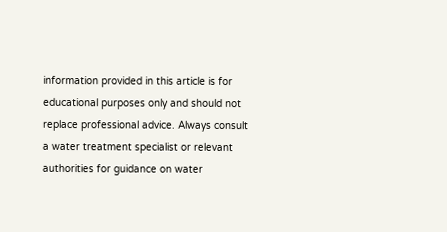information provided in this article is for educational purposes only and should not replace professional advice. Always consult a water treatment specialist or relevant authorities for guidance on water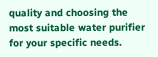quality and choosing the most suitable water purifier for your specific needs.